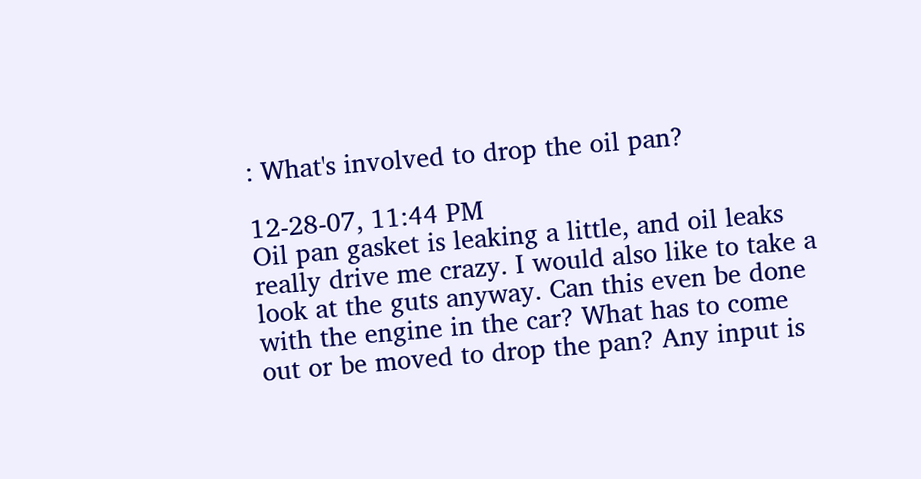: What's involved to drop the oil pan?

12-28-07, 11:44 PM
Oil pan gasket is leaking a little, and oil leaks really drive me crazy. I would also like to take a look at the guts anyway. Can this even be done with the engine in the car? What has to come out or be moved to drop the pan? Any input is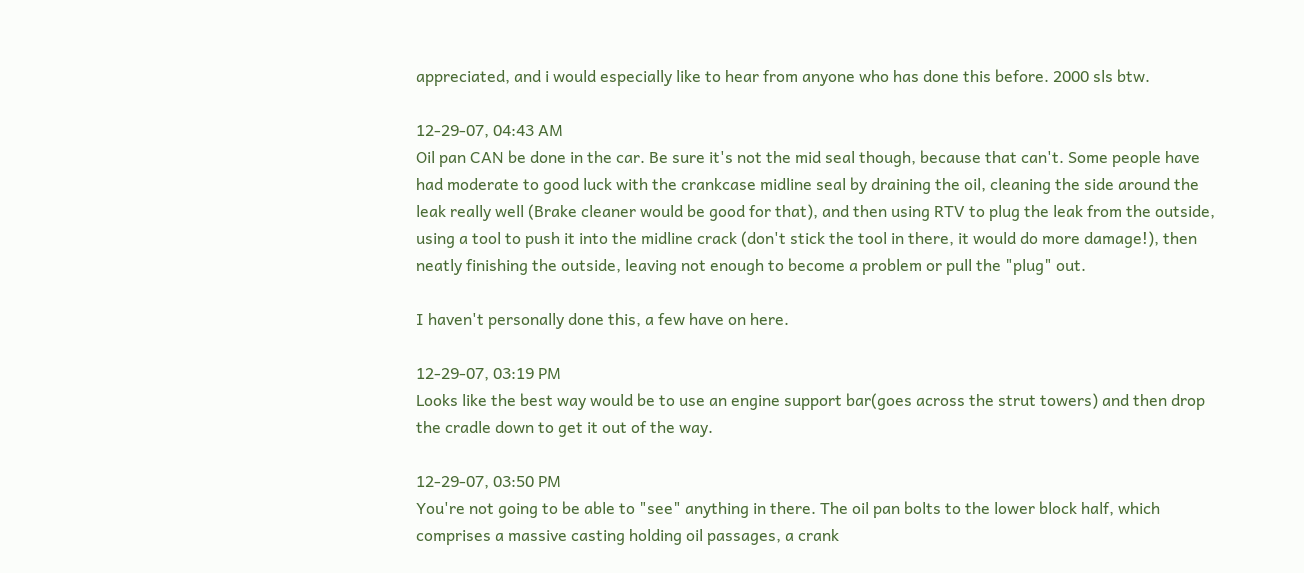appreciated, and i would especially like to hear from anyone who has done this before. 2000 sls btw.

12-29-07, 04:43 AM
Oil pan CAN be done in the car. Be sure it's not the mid seal though, because that can't. Some people have had moderate to good luck with the crankcase midline seal by draining the oil, cleaning the side around the leak really well (Brake cleaner would be good for that), and then using RTV to plug the leak from the outside, using a tool to push it into the midline crack (don't stick the tool in there, it would do more damage!), then neatly finishing the outside, leaving not enough to become a problem or pull the "plug" out.

I haven't personally done this, a few have on here.

12-29-07, 03:19 PM
Looks like the best way would be to use an engine support bar(goes across the strut towers) and then drop the cradle down to get it out of the way.

12-29-07, 03:50 PM
You're not going to be able to "see" anything in there. The oil pan bolts to the lower block half, which comprises a massive casting holding oil passages, a crank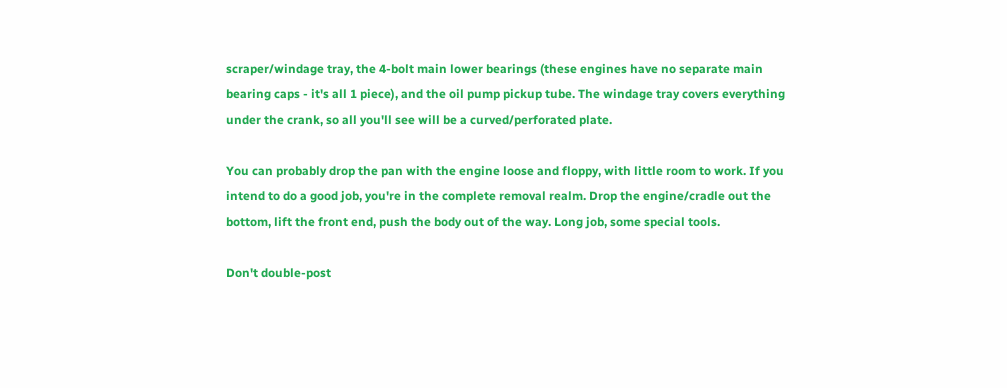scraper/windage tray, the 4-bolt main lower bearings (these engines have no separate main bearing caps - it's all 1 piece), and the oil pump pickup tube. The windage tray covers everything under the crank, so all you'll see will be a curved/perforated plate.

You can probably drop the pan with the engine loose and floppy, with little room to work. If you intend to do a good job, you're in the complete removal realm. Drop the engine/cradle out the bottom, lift the front end, push the body out of the way. Long job, some special tools.

Don't double-post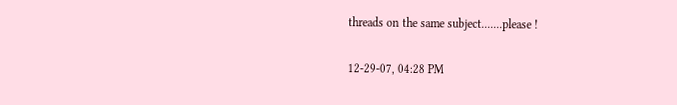threads on the same subject.......please !

12-29-07, 04:28 PM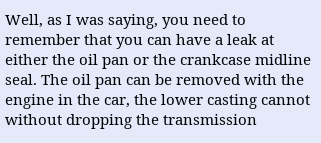Well, as I was saying, you need to remember that you can have a leak at either the oil pan or the crankcase midline seal. The oil pan can be removed with the engine in the car, the lower casting cannot without dropping the transmission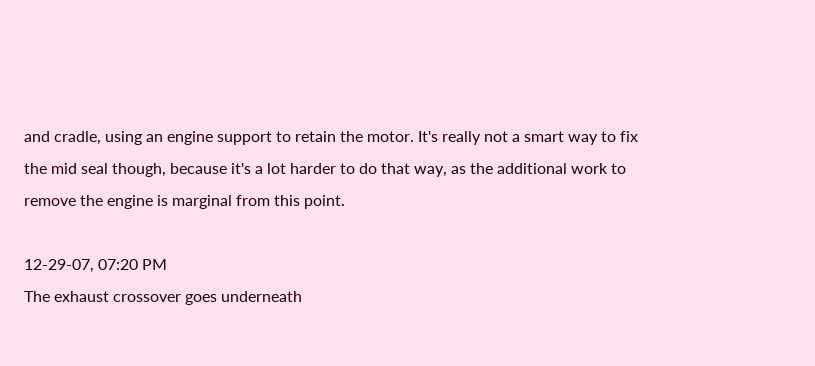and cradle, using an engine support to retain the motor. It's really not a smart way to fix the mid seal though, because it's a lot harder to do that way, as the additional work to remove the engine is marginal from this point.

12-29-07, 07:20 PM
The exhaust crossover goes underneath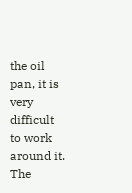the oil pan, it is very difficult to work around it. The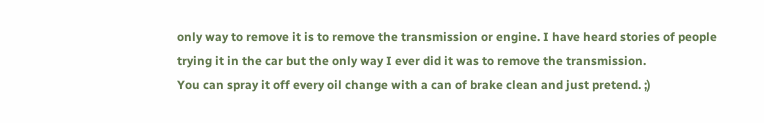only way to remove it is to remove the transmission or engine. I have heard stories of people trying it in the car but the only way I ever did it was to remove the transmission.
You can spray it off every oil change with a can of brake clean and just pretend. ;)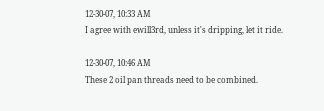12-30-07, 10:33 AM
I agree with ewill3rd, unless it's dripping, let it ride.

12-30-07, 10:46 AM
These 2 oil pan threads need to be combined.